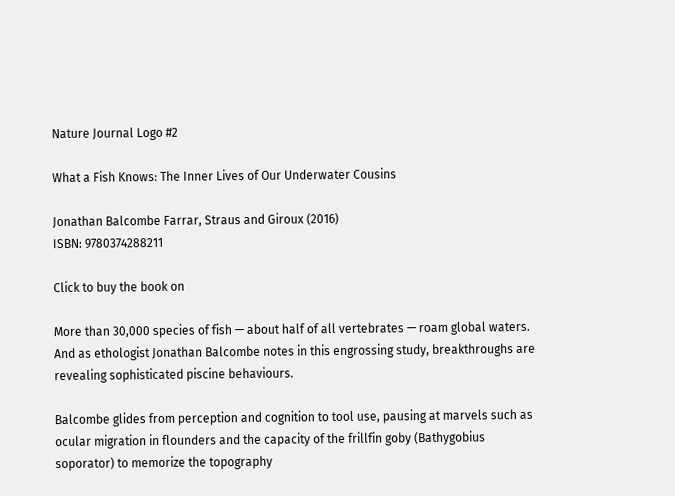Nature Journal Logo #2

What a Fish Knows: The Inner Lives of Our Underwater Cousins

Jonathan Balcombe Farrar, Straus and Giroux (2016)
ISBN: 9780374288211

Click to buy the book on

More than 30,000 species of fish — about half of all vertebrates — roam global waters. And as ethologist Jonathan Balcombe notes in this engrossing study, breakthroughs are revealing sophisticated piscine behaviours.

Balcombe glides from perception and cognition to tool use, pausing at marvels such as ocular migration in flounders and the capacity of the frillfin goby (Bathygobius soporator) to memorize the topography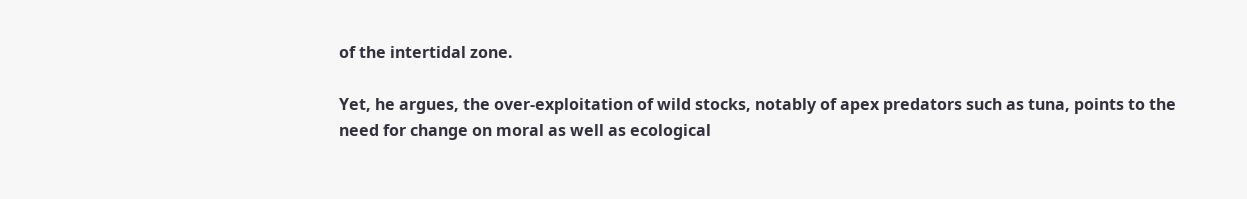of the intertidal zone.

Yet, he argues, the over-exploitation of wild stocks, notably of apex predators such as tuna, points to the need for change on moral as well as ecological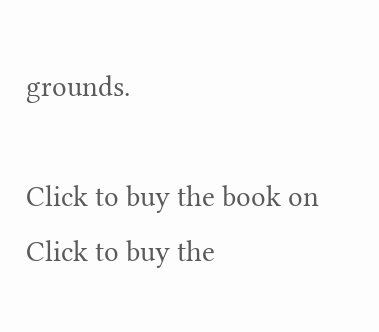grounds.

Click to buy the book on
Click to buy the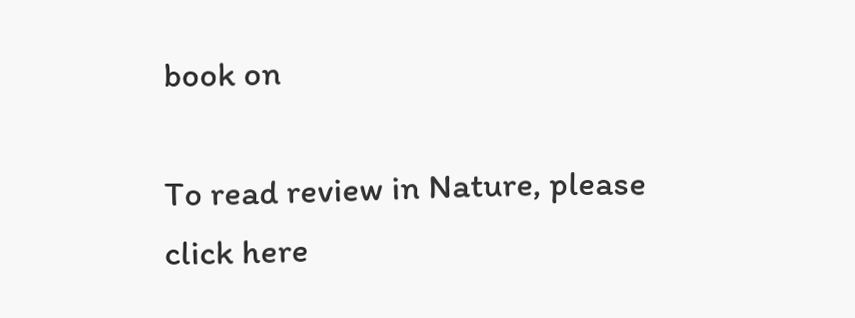book on

To read review in Nature, please click here